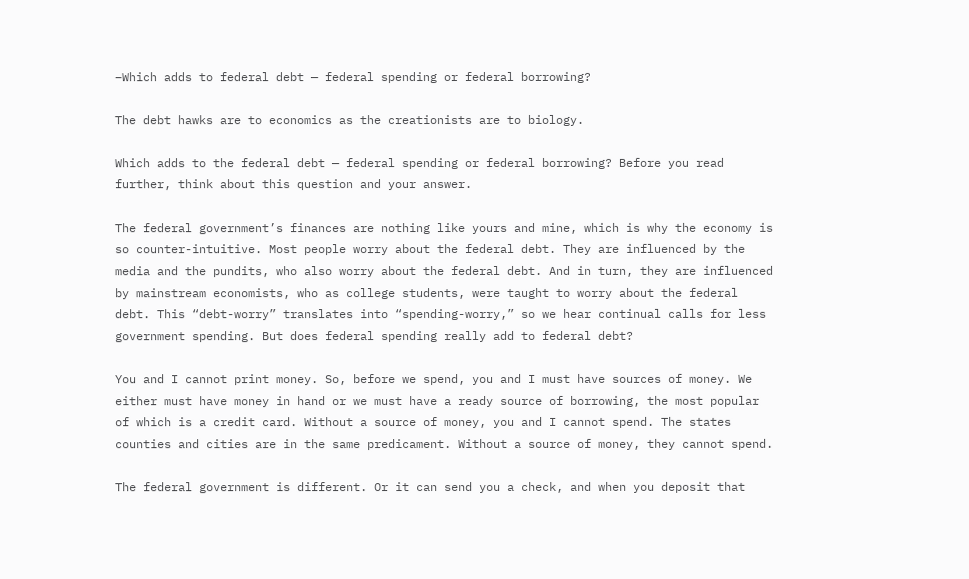–Which adds to federal debt — federal spending or federal borrowing?

The debt hawks are to economics as the creationists are to biology.

Which adds to the federal debt — federal spending or federal borrowing? Before you read further, think about this question and your answer.

The federal government’s finances are nothing like yours and mine, which is why the economy is so counter-intuitive. Most people worry about the federal debt. They are influenced by the media and the pundits, who also worry about the federal debt. And in turn, they are influenced by mainstream economists, who as college students, were taught to worry about the federal debt. This “debt-worry” translates into “spending-worry,” so we hear continual calls for less government spending. But does federal spending really add to federal debt?

You and I cannot print money. So, before we spend, you and I must have sources of money. We either must have money in hand or we must have a ready source of borrowing, the most popular of which is a credit card. Without a source of money, you and I cannot spend. The states counties and cities are in the same predicament. Without a source of money, they cannot spend.

The federal government is different. Or it can send you a check, and when you deposit that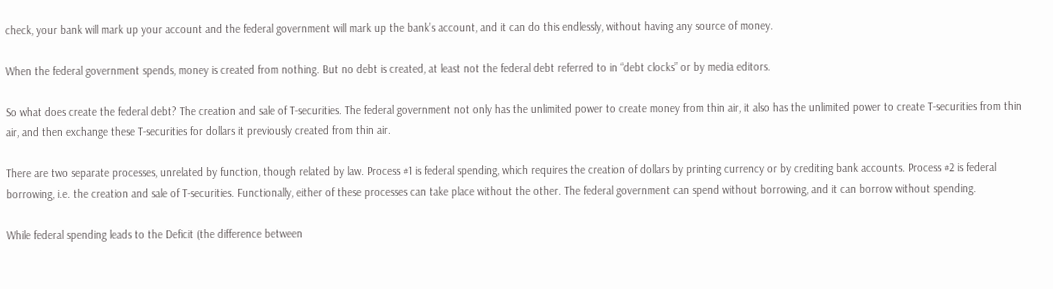check, your bank will mark up your account and the federal government will mark up the bank’s account, and it can do this endlessly, without having any source of money.

When the federal government spends, money is created from nothing. But no debt is created, at least not the federal debt referred to in “debt clocks” or by media editors.

So what does create the federal debt? The creation and sale of T-securities. The federal government not only has the unlimited power to create money from thin air, it also has the unlimited power to create T-securities from thin air, and then exchange these T-securities for dollars it previously created from thin air.

There are two separate processes, unrelated by function, though related by law. Process #1 is federal spending, which requires the creation of dollars by printing currency or by crediting bank accounts. Process #2 is federal borrowing, i.e. the creation and sale of T-securities. Functionally, either of these processes can take place without the other. The federal government can spend without borrowing, and it can borrow without spending.

While federal spending leads to the Deficit (the difference between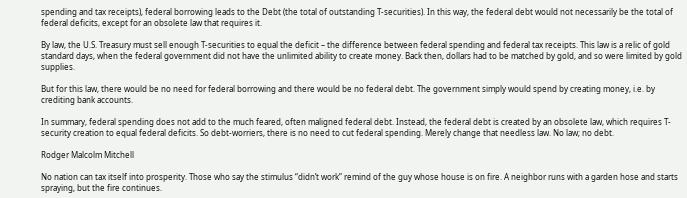spending and tax receipts), federal borrowing leads to the Debt (the total of outstanding T-securities). In this way, the federal debt would not necessarily be the total of federal deficits, except for an obsolete law that requires it.

By law, the U.S. Treasury must sell enough T-securities to equal the deficit – the difference between federal spending and federal tax receipts. This law is a relic of gold standard days, when the federal government did not have the unlimited ability to create money. Back then, dollars had to be matched by gold, and so were limited by gold supplies.

But for this law, there would be no need for federal borrowing and there would be no federal debt. The government simply would spend by creating money, i.e. by crediting bank accounts.

In summary, federal spending does not add to the much feared, often maligned federal debt. Instead, the federal debt is created by an obsolete law, which requires T-security creation to equal federal deficits. So debt-worriers, there is no need to cut federal spending. Merely change that needless law. No law; no debt.

Rodger Malcolm Mitchell

No nation can tax itself into prosperity. Those who say the stimulus “didn’t work” remind of the guy whose house is on fire. A neighbor runs with a garden hose and starts spraying, but the fire continues.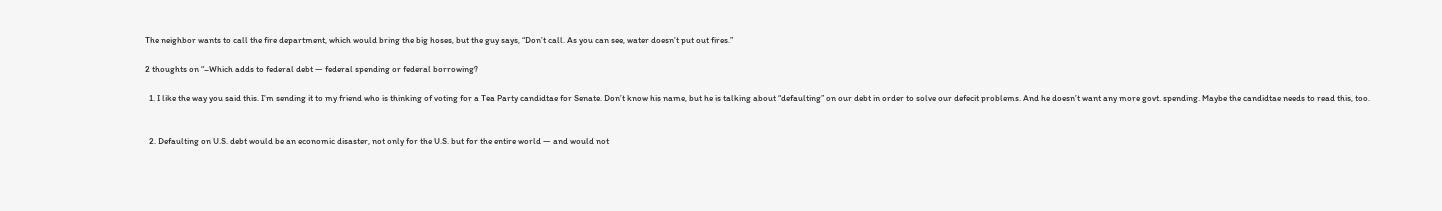The neighbor wants to call the fire department, which would bring the big hoses, but the guy says, “Don’t call. As you can see, water doesn’t put out fires.”

2 thoughts on “–Which adds to federal debt — federal spending or federal borrowing?

  1. I like the way you said this. I’m sending it to my friend who is thinking of voting for a Tea Party candidtae for Senate. Don’t know his name, but he is talking about “defaulting” on our debt in order to solve our defecit problems. And he doesn’t want any more govt. spending. Maybe the candidtae needs to read this, too.


  2. Defaulting on U.S. debt would be an economic disaster, not only for the U.S. but for the entire world — and would not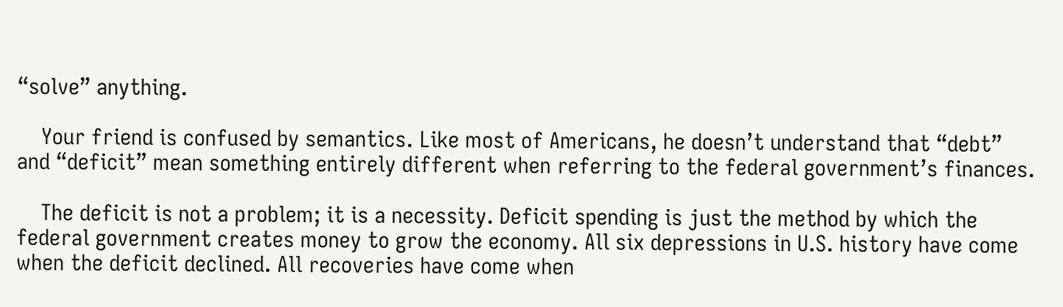“solve” anything.

    Your friend is confused by semantics. Like most of Americans, he doesn’t understand that “debt” and “deficit” mean something entirely different when referring to the federal government’s finances.

    The deficit is not a problem; it is a necessity. Deficit spending is just the method by which the federal government creates money to grow the economy. All six depressions in U.S. history have come when the deficit declined. All recoveries have come when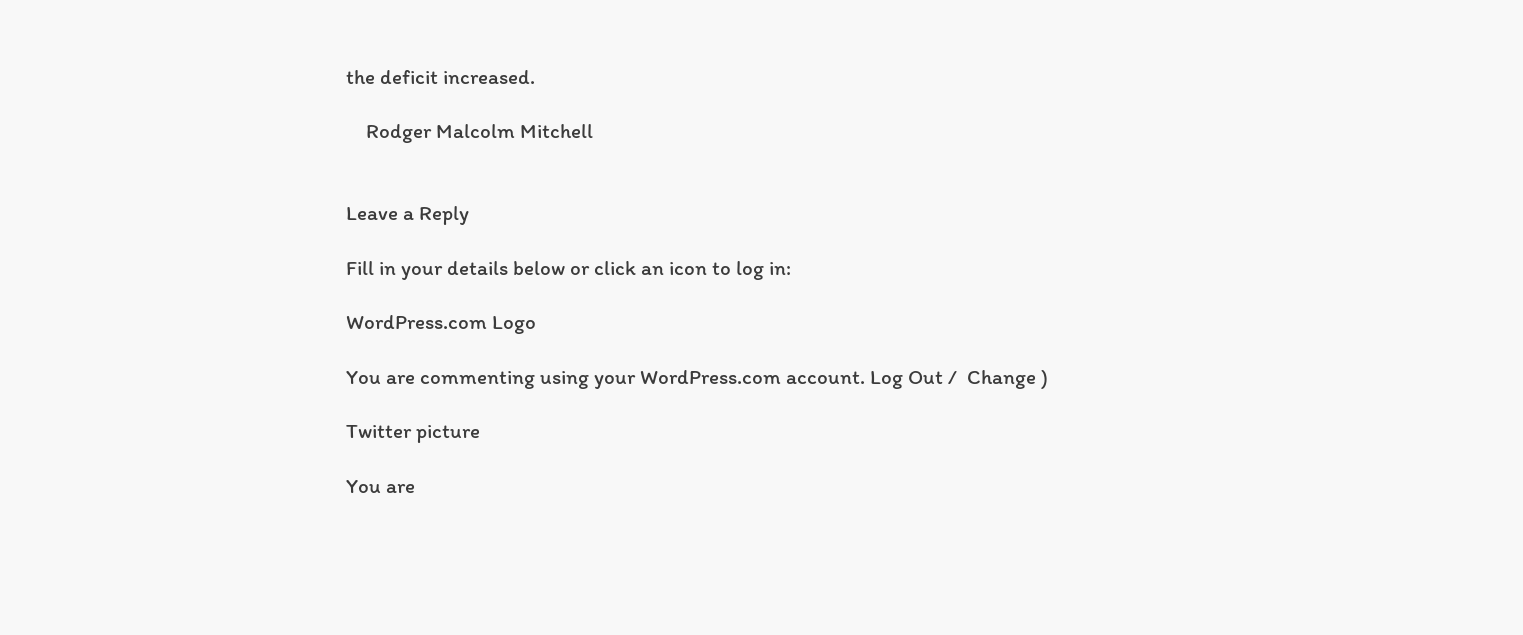the deficit increased.

    Rodger Malcolm Mitchell


Leave a Reply

Fill in your details below or click an icon to log in:

WordPress.com Logo

You are commenting using your WordPress.com account. Log Out /  Change )

Twitter picture

You are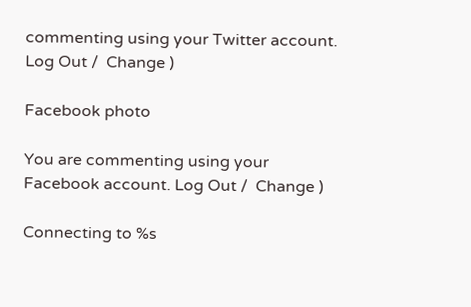commenting using your Twitter account. Log Out /  Change )

Facebook photo

You are commenting using your Facebook account. Log Out /  Change )

Connecting to %s